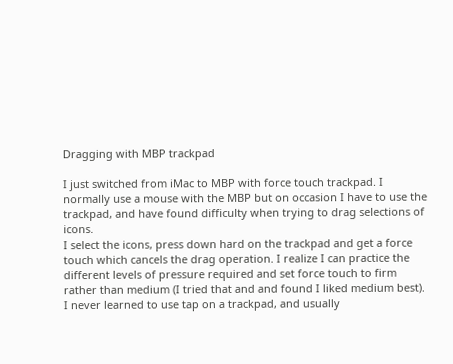Dragging with MBP trackpad

I just switched from iMac to MBP with force touch trackpad. I normally use a mouse with the MBP but on occasion I have to use the trackpad, and have found difficulty when trying to drag selections of icons.
I select the icons, press down hard on the trackpad and get a force touch which cancels the drag operation. I realize I can practice the different levels of pressure required and set force touch to firm rather than medium (I tried that and and found I liked medium best). I never learned to use tap on a trackpad, and usually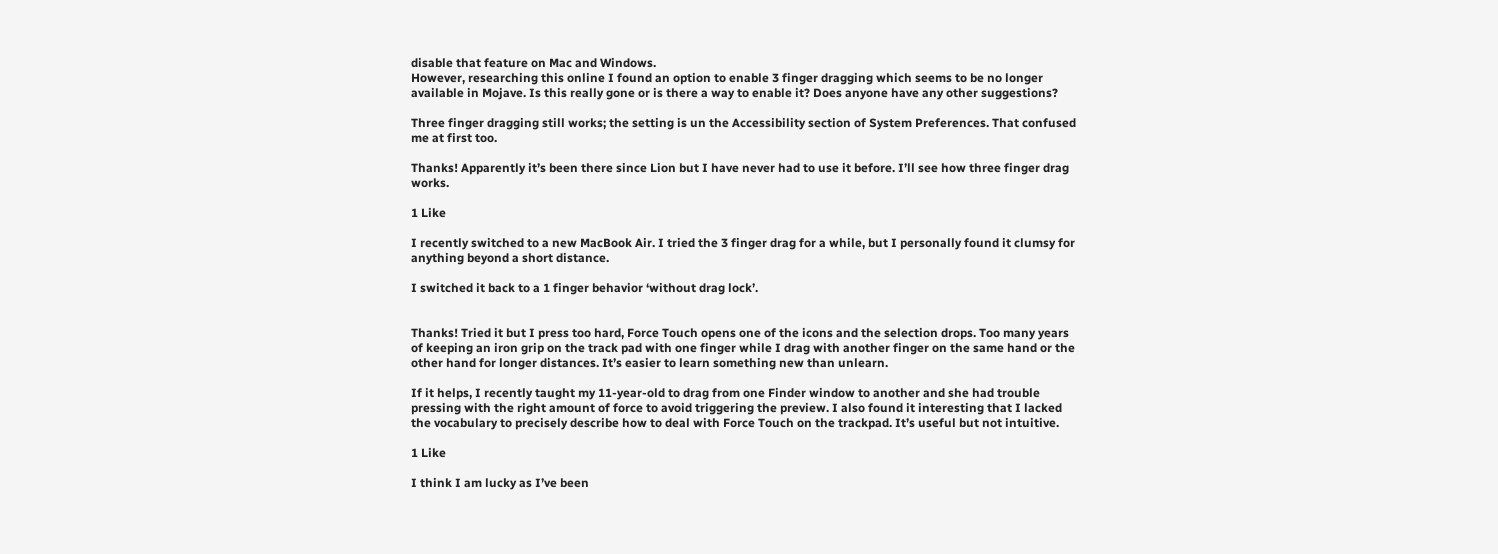disable that feature on Mac and Windows.
However, researching this online I found an option to enable 3 finger dragging which seems to be no longer available in Mojave. Is this really gone or is there a way to enable it? Does anyone have any other suggestions?

Three finger dragging still works; the setting is un the Accessibility section of System Preferences. That confused me at first too.

Thanks! Apparently it’s been there since Lion but I have never had to use it before. I’ll see how three finger drag works.

1 Like

I recently switched to a new MacBook Air. I tried the 3 finger drag for a while, but I personally found it clumsy for anything beyond a short distance.

I switched it back to a 1 finger behavior ‘without drag lock’.


Thanks! Tried it but I press too hard, Force Touch opens one of the icons and the selection drops. Too many years of keeping an iron grip on the track pad with one finger while I drag with another finger on the same hand or the other hand for longer distances. It’s easier to learn something new than unlearn.

If it helps, I recently taught my 11-year-old to drag from one Finder window to another and she had trouble pressing with the right amount of force to avoid triggering the preview. I also found it interesting that I lacked the vocabulary to precisely describe how to deal with Force Touch on the trackpad. It’s useful but not intuitive.

1 Like

I think I am lucky as I’ve been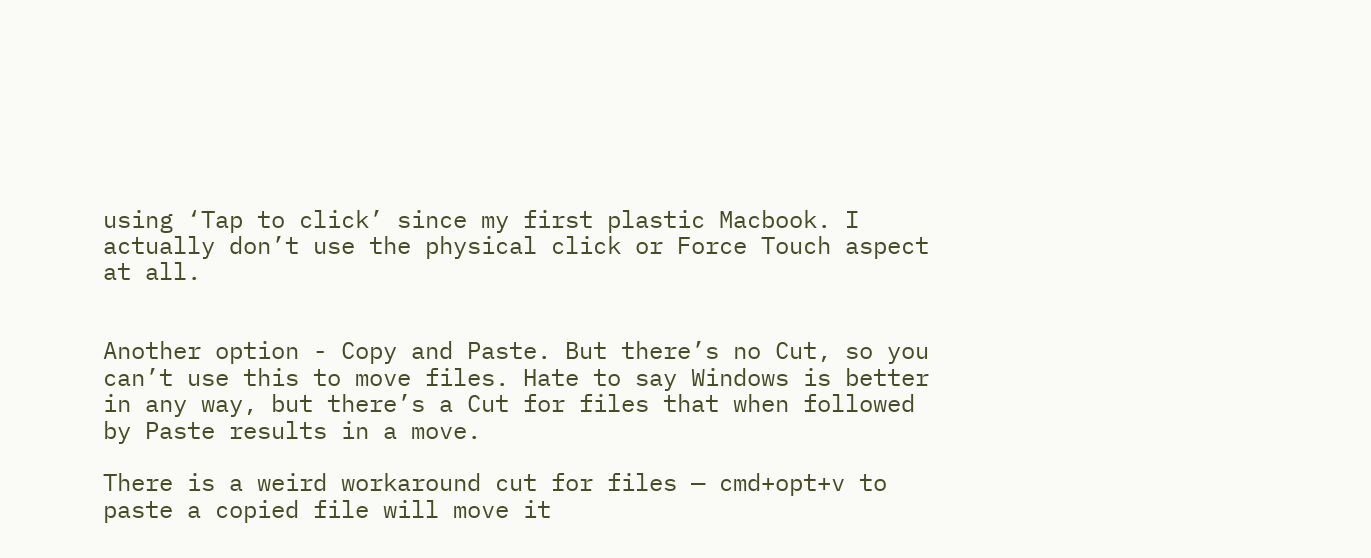using ‘Tap to click’ since my first plastic Macbook. I actually don’t use the physical click or Force Touch aspect at all.


Another option - Copy and Paste. But there’s no Cut, so you can’t use this to move files. Hate to say Windows is better in any way, but there’s a Cut for files that when followed by Paste results in a move.

There is a weird workaround cut for files — cmd+opt+v to paste a copied file will move it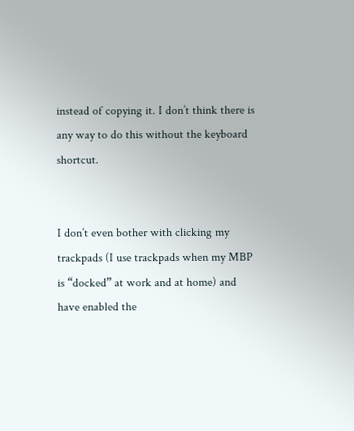instead of copying it. I don’t think there is any way to do this without the keyboard shortcut.


I don’t even bother with clicking my trackpads (I use trackpads when my MBP is “docked” at work and at home) and have enabled the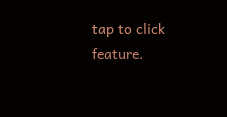tap to click feature.